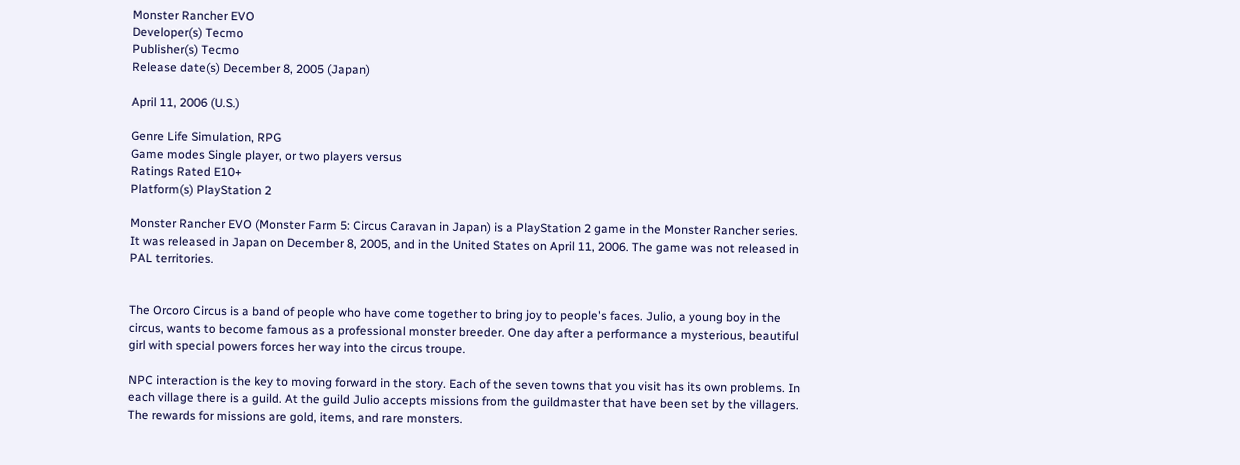Monster Rancher EVO
Developer(s) Tecmo
Publisher(s) Tecmo
Release date(s) December 8, 2005 (Japan)

April 11, 2006 (U.S.)

Genre Life Simulation, RPG
Game modes Single player, or two players versus
Ratings Rated E10+
Platform(s) PlayStation 2

Monster Rancher EVO (Monster Farm 5: Circus Caravan in Japan) is a PlayStation 2 game in the Monster Rancher series. It was released in Japan on December 8, 2005, and in the United States on April 11, 2006. The game was not released in PAL territories.


The Orcoro Circus is a band of people who have come together to bring joy to people's faces. Julio, a young boy in the circus, wants to become famous as a professional monster breeder. One day after a performance a mysterious, beautiful girl with special powers forces her way into the circus troupe.

NPC interaction is the key to moving forward in the story. Each of the seven towns that you visit has its own problems. In each village there is a guild. At the guild Julio accepts missions from the guildmaster that have been set by the villagers. The rewards for missions are gold, items, and rare monsters.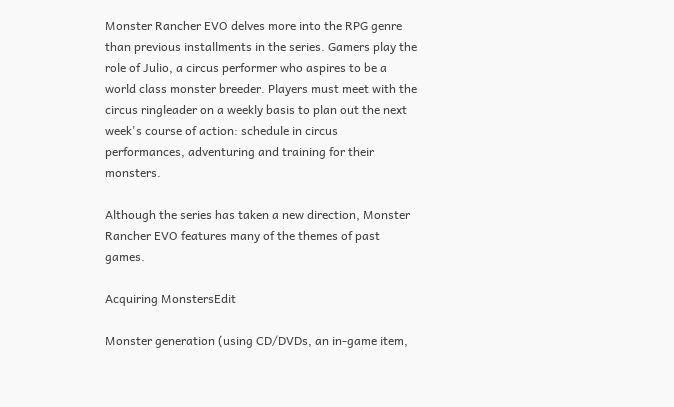Monster Rancher EVO delves more into the RPG genre than previous installments in the series. Gamers play the role of Julio, a circus performer who aspires to be a world class monster breeder. Players must meet with the circus ringleader on a weekly basis to plan out the next week's course of action: schedule in circus performances, adventuring and training for their monsters.

Although the series has taken a new direction, Monster Rancher EVO features many of the themes of past games.

Acquiring MonstersEdit

Monster generation (using CD/DVDs, an in-game item,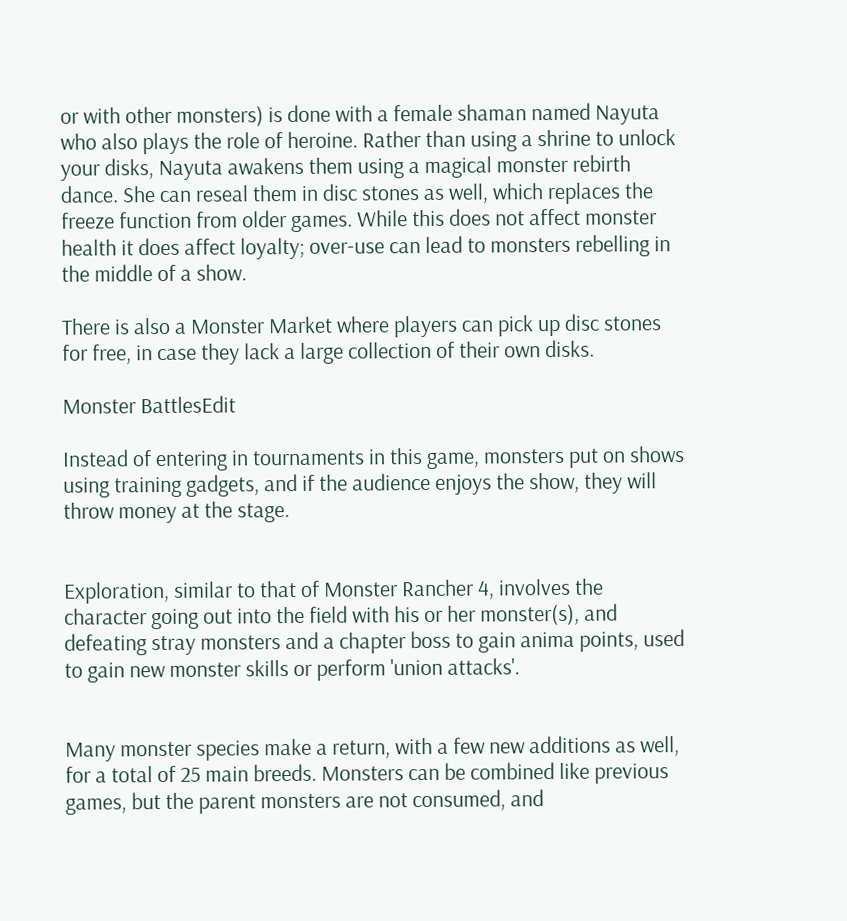or with other monsters) is done with a female shaman named Nayuta who also plays the role of heroine. Rather than using a shrine to unlock your disks, Nayuta awakens them using a magical monster rebirth dance. She can reseal them in disc stones as well, which replaces the freeze function from older games. While this does not affect monster health it does affect loyalty; over-use can lead to monsters rebelling in the middle of a show.

There is also a Monster Market where players can pick up disc stones for free, in case they lack a large collection of their own disks.

Monster BattlesEdit

Instead of entering in tournaments in this game, monsters put on shows using training gadgets, and if the audience enjoys the show, they will throw money at the stage.


Exploration, similar to that of Monster Rancher 4, involves the character going out into the field with his or her monster(s), and defeating stray monsters and a chapter boss to gain anima points, used to gain new monster skills or perform 'union attacks'.


Many monster species make a return, with a few new additions as well, for a total of 25 main breeds. Monsters can be combined like previous games, but the parent monsters are not consumed, and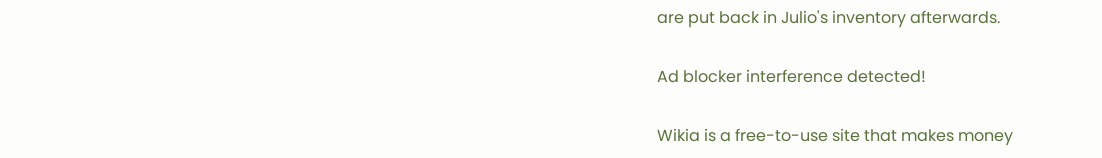are put back in Julio's inventory afterwards.

Ad blocker interference detected!

Wikia is a free-to-use site that makes money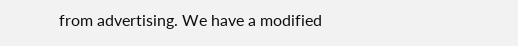from advertising. We have a modified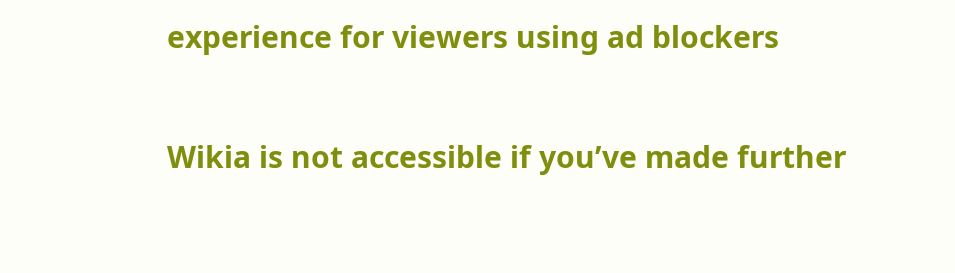experience for viewers using ad blockers

Wikia is not accessible if you’ve made further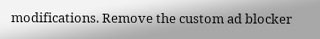modifications. Remove the custom ad blocker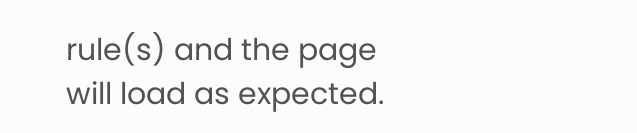rule(s) and the page will load as expected.